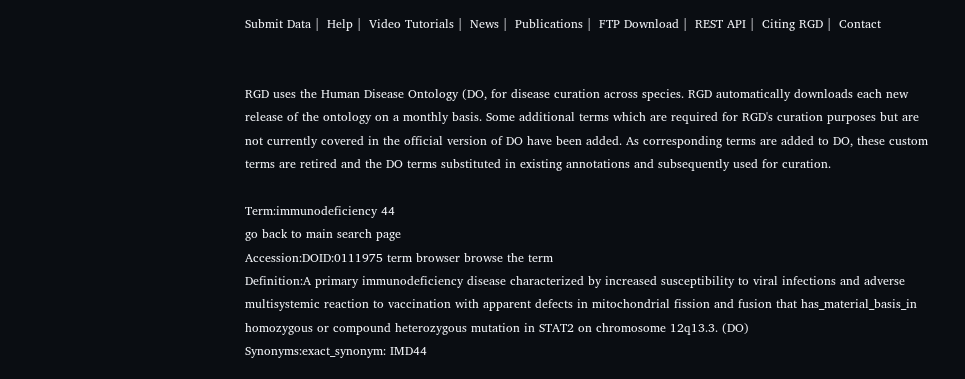Submit Data |  Help |  Video Tutorials |  News |  Publications |  FTP Download |  REST API |  Citing RGD |  Contact


RGD uses the Human Disease Ontology (DO, for disease curation across species. RGD automatically downloads each new release of the ontology on a monthly basis. Some additional terms which are required for RGD's curation purposes but are not currently covered in the official version of DO have been added. As corresponding terms are added to DO, these custom terms are retired and the DO terms substituted in existing annotations and subsequently used for curation.

Term:immunodeficiency 44
go back to main search page
Accession:DOID:0111975 term browser browse the term
Definition:A primary immunodeficiency disease characterized by increased susceptibility to viral infections and adverse multisystemic reaction to vaccination with apparent defects in mitochondrial fission and fusion that has_material_basis_in homozygous or compound heterozygous mutation in STAT2 on chromosome 12q13.3. (DO)
Synonyms:exact_synonym: IMD44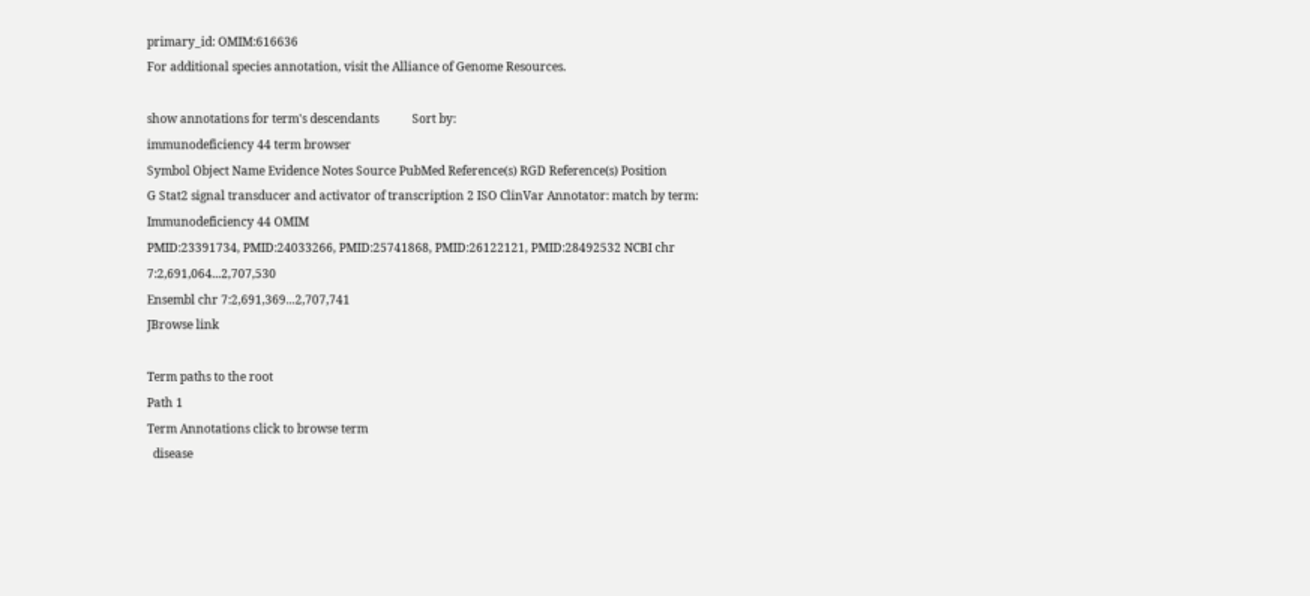primary_id: OMIM:616636
For additional species annotation, visit the Alliance of Genome Resources.

show annotations for term's descendants           Sort by:
immunodeficiency 44 term browser
Symbol Object Name Evidence Notes Source PubMed Reference(s) RGD Reference(s) Position
G Stat2 signal transducer and activator of transcription 2 ISO ClinVar Annotator: match by term: Immunodeficiency 44 OMIM
PMID:23391734, PMID:24033266, PMID:25741868, PMID:26122121, PMID:28492532 NCBI chr 7:2,691,064...2,707,530
Ensembl chr 7:2,691,369...2,707,741
JBrowse link

Term paths to the root
Path 1
Term Annotations click to browse term
  disease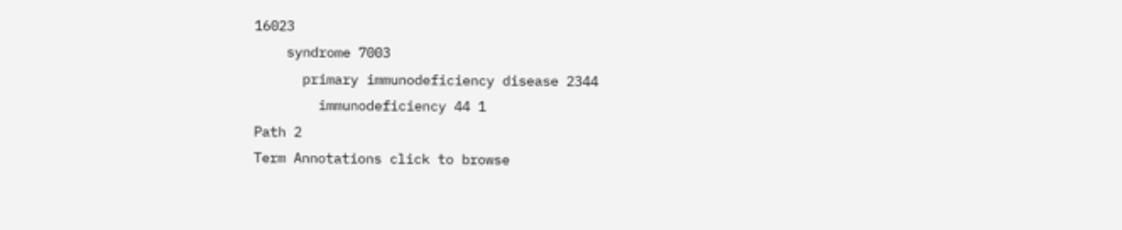16023
    syndrome 7003
      primary immunodeficiency disease 2344
        immunodeficiency 44 1
Path 2
Term Annotations click to browse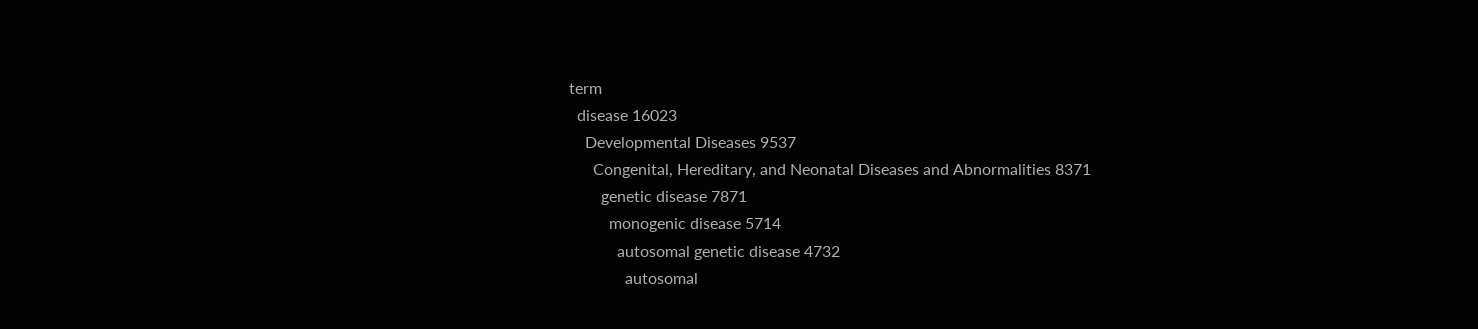term
  disease 16023
    Developmental Diseases 9537
      Congenital, Hereditary, and Neonatal Diseases and Abnormalities 8371
        genetic disease 7871
          monogenic disease 5714
            autosomal genetic disease 4732
              autosomal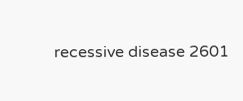recessive disease 2601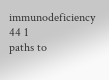immunodeficiency 44 1
paths to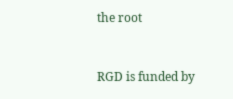the root


RGD is funded by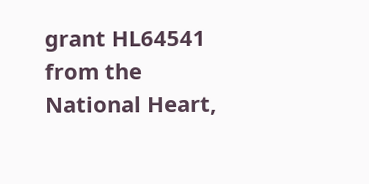grant HL64541 from the National Heart,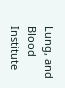Lung, and Blood Institute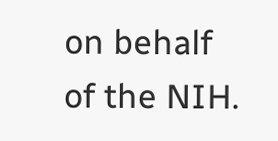on behalf of the NIH.